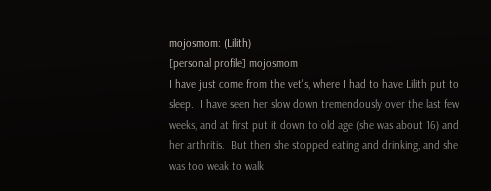mojosmom: (Lilith)
[personal profile] mojosmom
I have just come from the vet's, where I had to have Lilith put to sleep.  I have seen her slow down tremendously over the last few weeks, and at first put it down to old age (she was about 16) and her arthritis.  But then she stopped eating and drinking, and she was too weak to walk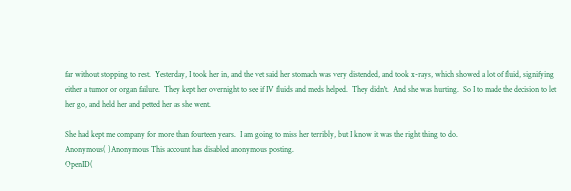far without stopping to rest.  Yesterday, I took her in, and the vet said her stomach was very distended, and took x-rays, which showed a lot of fluid, signifying either a tumor or organ failure.  They kept her overnight to see if IV fluids and meds helped.  They didn't.  And she was hurting.  So I to made the decision to let her go, and held her and petted her as she went.

She had kept me company for more than fourteen years.  I am going to miss her terribly, but I know it was the right thing to do.
Anonymous( )Anonymous This account has disabled anonymous posting.
OpenID(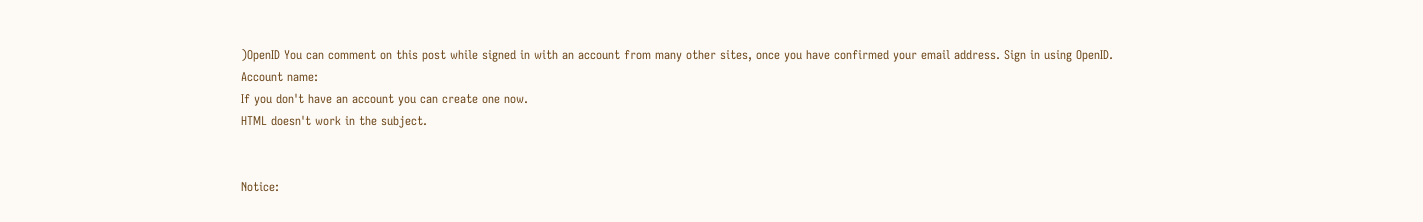)OpenID You can comment on this post while signed in with an account from many other sites, once you have confirmed your email address. Sign in using OpenID.
Account name:
If you don't have an account you can create one now.
HTML doesn't work in the subject.


Notice: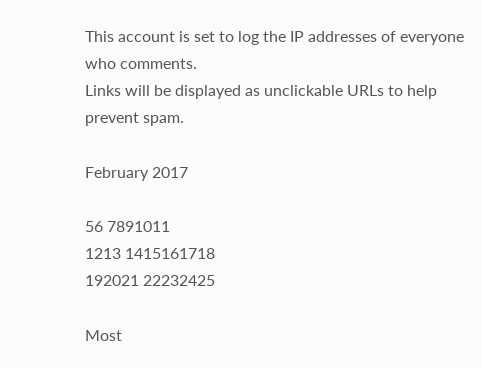This account is set to log the IP addresses of everyone who comments.
Links will be displayed as unclickable URLs to help prevent spam.

February 2017

56 7891011
1213 1415161718
192021 22232425

Most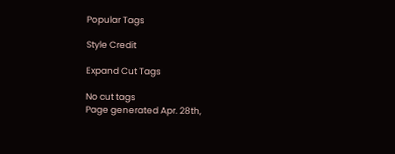Popular Tags

Style Credit

Expand Cut Tags

No cut tags
Page generated Apr. 28th,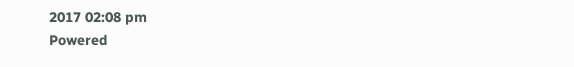2017 02:08 pm
Powered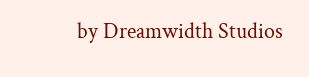by Dreamwidth Studios